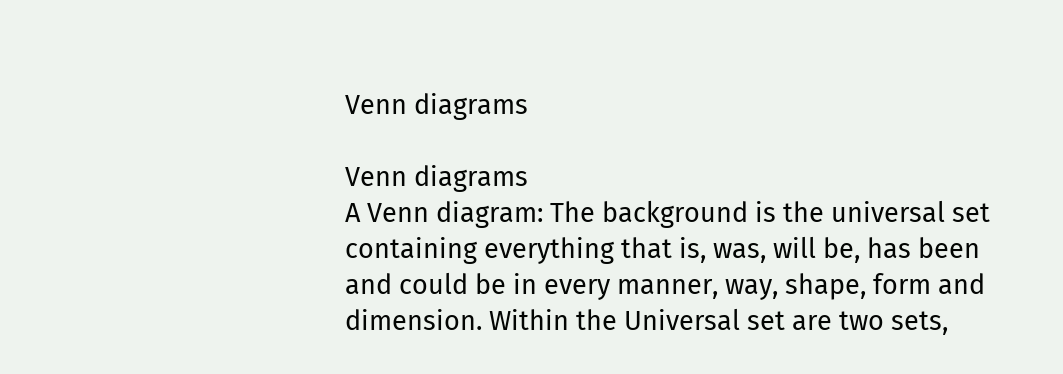Venn diagrams

Venn diagrams
A Venn diagram: The background is the universal set containing everything that is, was, will be, has been and could be in every manner, way, shape, form and dimension. Within the Universal set are two sets,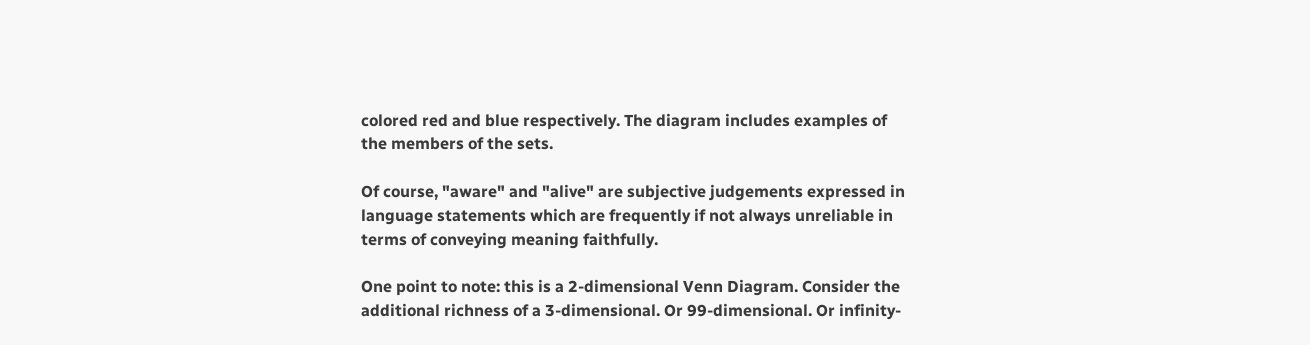colored red and blue respectively. The diagram includes examples of the members of the sets.

Of course, "aware" and "alive" are subjective judgements expressed in language statements which are frequently if not always unreliable in terms of conveying meaning faithfully.

One point to note: this is a 2-dimensional Venn Diagram. Consider the additional richness of a 3-dimensional. Or 99-dimensional. Or infinity-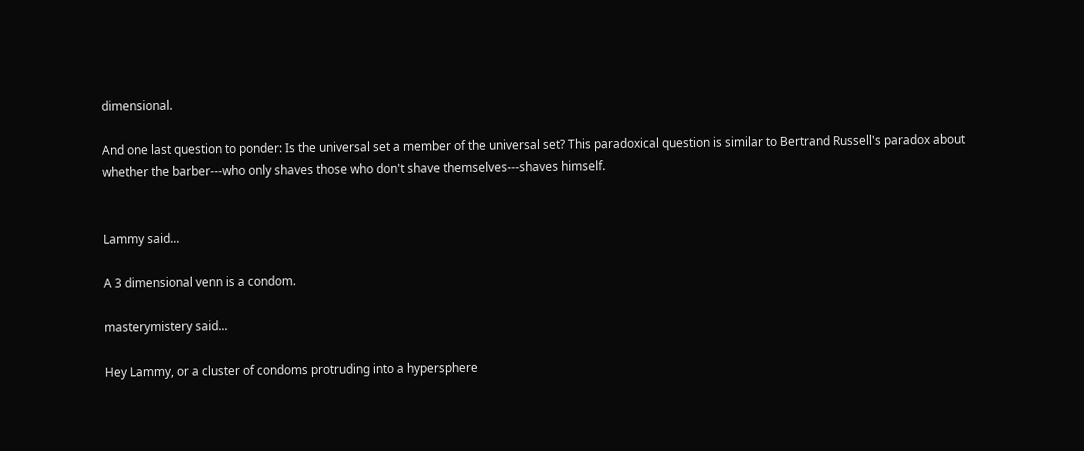dimensional.

And one last question to ponder: Is the universal set a member of the universal set? This paradoxical question is similar to Bertrand Russell's paradox about whether the barber---who only shaves those who don't shave themselves---shaves himself.


Lammy said...

A 3 dimensional venn is a condom.

masterymistery said...

Hey Lammy, or a cluster of condoms protruding into a hypersphere